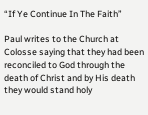“If Ye Continue In The Faith”

Paul writes to the Church at Colosse saying that they had been reconciled to God through the death of Christ and by His death they would stand holy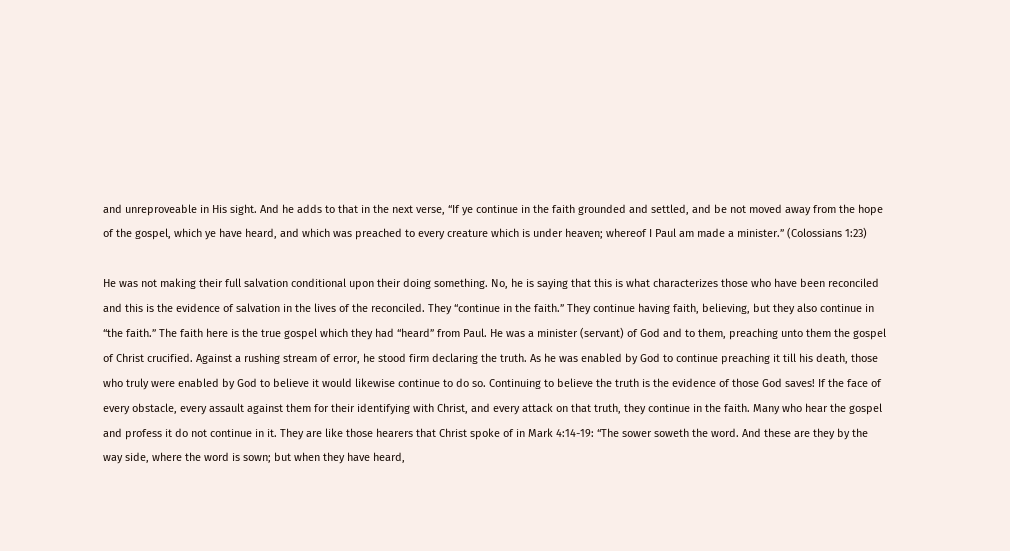and unreproveable in His sight. And he adds to that in the next verse, “If ye continue in the faith grounded and settled, and be not moved away from the hope of the gospel, which ye have heard, and which was preached to every creature which is under heaven; whereof I Paul am made a minister.” (Colossians 1:23)

He was not making their full salvation conditional upon their doing something. No, he is saying that this is what characterizes those who have been reconciled and this is the evidence of salvation in the lives of the reconciled. They “continue in the faith.” They continue having faith, believing, but they also continue in “the faith.” The faith here is the true gospel which they had “heard” from Paul. He was a minister (servant) of God and to them, preaching unto them the gospel of Christ crucified. Against a rushing stream of error, he stood firm declaring the truth. As he was enabled by God to continue preaching it till his death, those who truly were enabled by God to believe it would likewise continue to do so. Continuing to believe the truth is the evidence of those God saves! If the face of every obstacle, every assault against them for their identifying with Christ, and every attack on that truth, they continue in the faith. Many who hear the gospel and profess it do not continue in it. They are like those hearers that Christ spoke of in Mark 4:14-19: “The sower soweth the word. And these are they by the way side, where the word is sown; but when they have heard,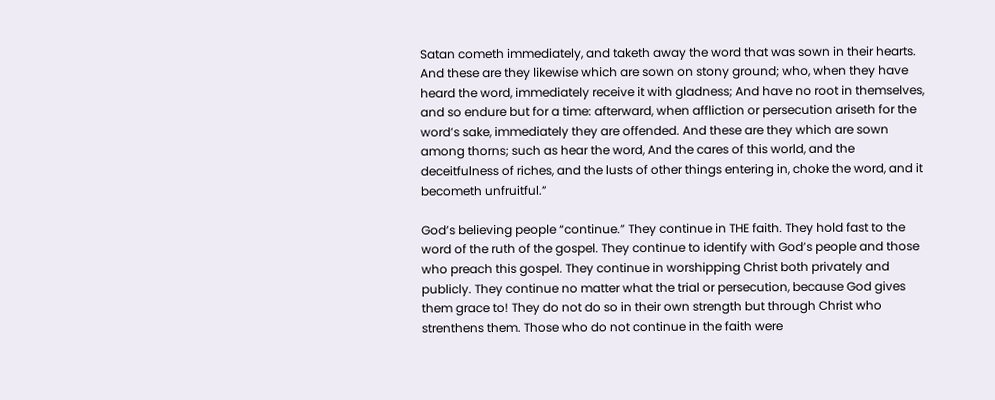Satan cometh immediately, and taketh away the word that was sown in their hearts. And these are they likewise which are sown on stony ground; who, when they have heard the word, immediately receive it with gladness; And have no root in themselves, and so endure but for a time: afterward, when affliction or persecution ariseth for the word’s sake, immediately they are offended. And these are they which are sown among thorns; such as hear the word, And the cares of this world, and the deceitfulness of riches, and the lusts of other things entering in, choke the word, and it becometh unfruitful.”

God’s believing people “continue.” They continue in THE faith. They hold fast to the word of the ruth of the gospel. They continue to identify with God’s people and those who preach this gospel. They continue in worshipping Christ both privately and publicly. They continue no matter what the trial or persecution, because God gives them grace to! They do not do so in their own strength but through Christ who strenthens them. Those who do not continue in the faith were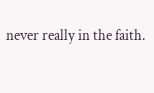never really in the faith.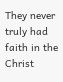They never truly had faith in the Christ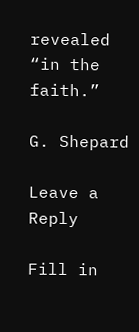revealed “in the faith.”

G. Shepard

Leave a Reply

Fill in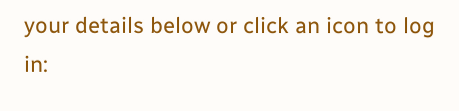your details below or click an icon to log in: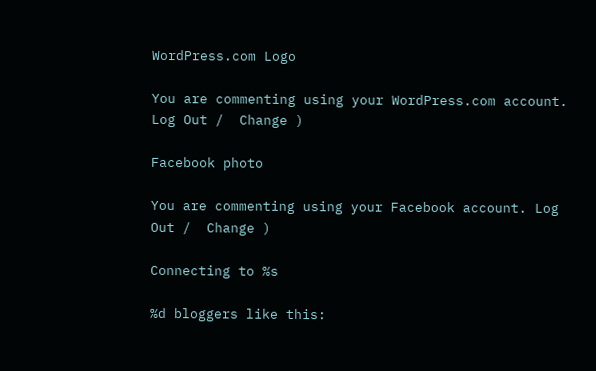WordPress.com Logo

You are commenting using your WordPress.com account. Log Out /  Change )

Facebook photo

You are commenting using your Facebook account. Log Out /  Change )

Connecting to %s

%d bloggers like this: